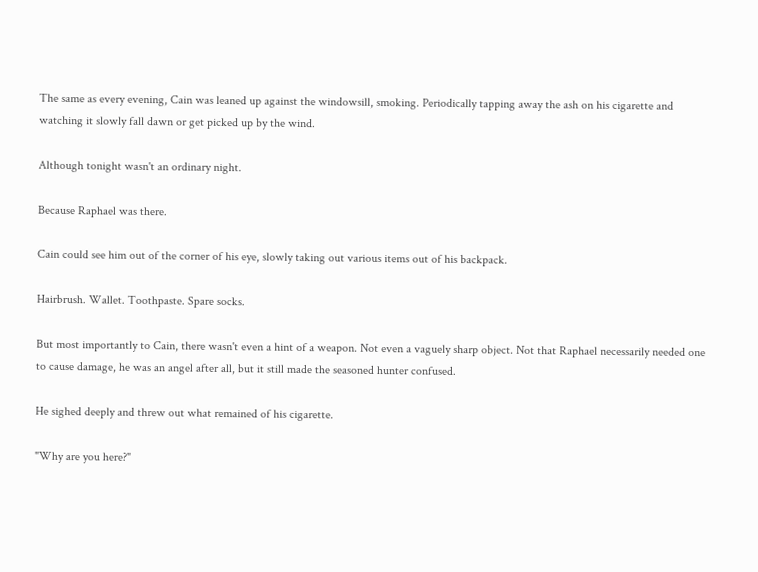The same as every evening, Cain was leaned up against the windowsill, smoking. Periodically tapping away the ash on his cigarette and watching it slowly fall dawn or get picked up by the wind.

Although tonight wasn't an ordinary night.

Because Raphael was there.

Cain could see him out of the corner of his eye, slowly taking out various items out of his backpack.

Hairbrush. Wallet. Toothpaste. Spare socks.

But most importantly to Cain, there wasn't even a hint of a weapon. Not even a vaguely sharp object. Not that Raphael necessarily needed one to cause damage, he was an angel after all, but it still made the seasoned hunter confused.

He sighed deeply and threw out what remained of his cigarette.

"Why are you here?"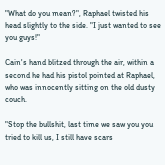"What do you mean?", Raphael twisted his head slightly to the side. "I just wanted to see you guys!"

Cain's hand blitzed through the air, within a second he had his pistol pointed at Raphael, who was innocently sitting on the old dusty couch.

"Stop the bullshit, last time we saw you you tried to kill us, I still have scars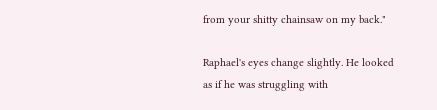from your shitty chainsaw on my back."

Raphael's eyes change slightly. He looked as if he was struggling with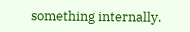something internally.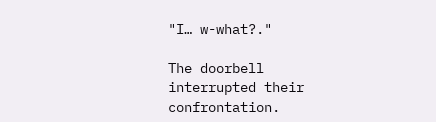"I… w-what?."

The doorbell interrupted their confrontation.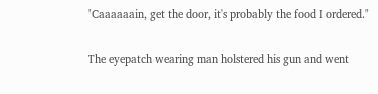"Caaaaaain, get the door, it's probably the food I ordered."

The eyepatch wearing man holstered his gun and went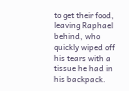to get their food, leaving Raphael behind, who quickly wiped off his tears with a tissue he had in his backpack.